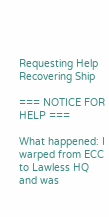Requesting Help Recovering Ship

=== NOTICE FOR HELP ===

What happened: I warped from ECC to Lawless HQ and was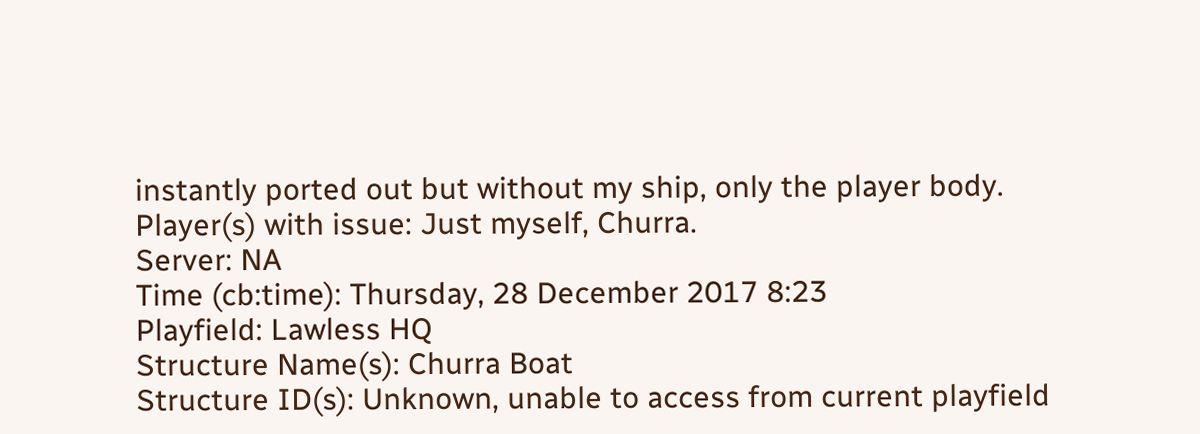instantly ported out but without my ship, only the player body.
Player(s) with issue: Just myself, Churra.
Server: NA
Time (cb:time): Thursday, 28 December 2017 8:23
Playfield: Lawless HQ
Structure Name(s): Churra Boat
Structure ID(s): Unknown, unable to access from current playfield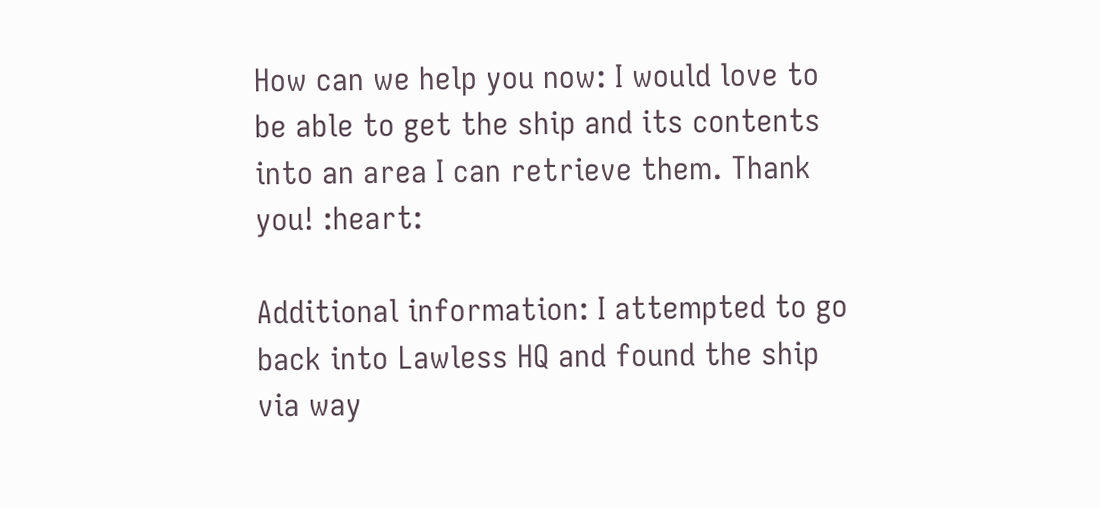How can we help you now: I would love to be able to get the ship and its contents into an area I can retrieve them. Thank you! :heart:

Additional information: I attempted to go back into Lawless HQ and found the ship via way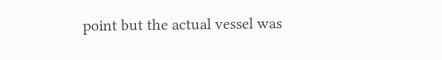point but the actual vessel was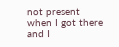not present when I got there and I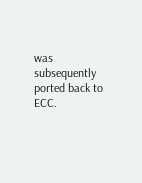was subsequently ported back to ECC.